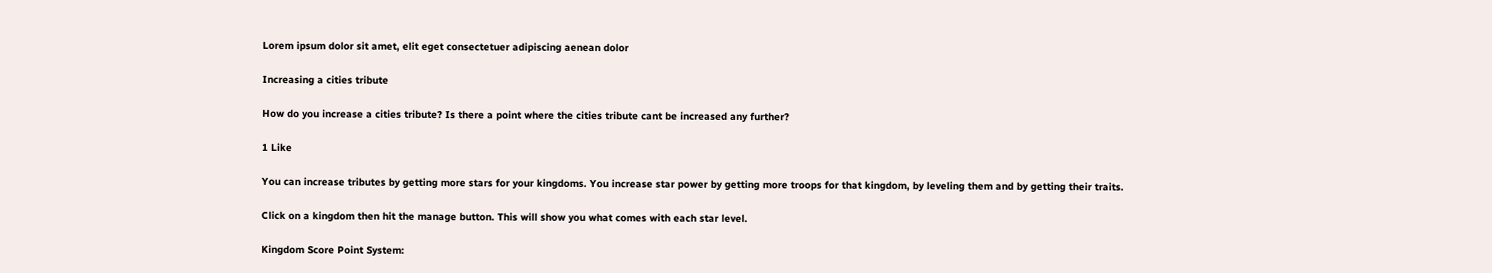Lorem ipsum dolor sit amet, elit eget consectetuer adipiscing aenean dolor

Increasing a cities tribute

How do you increase a cities tribute? Is there a point where the cities tribute cant be increased any further?

1 Like

You can increase tributes by getting more stars for your kingdoms. You increase star power by getting more troops for that kingdom, by leveling them and by getting their traits.

Click on a kingdom then hit the manage button. This will show you what comes with each star level.

Kingdom Score Point System: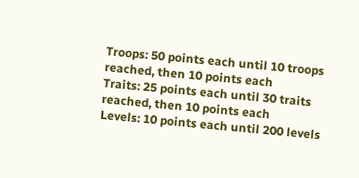Troops: 50 points each until 10 troops reached, then 10 points each
Traits: 25 points each until 30 traits reached, then 10 points each
Levels: 10 points each until 200 levels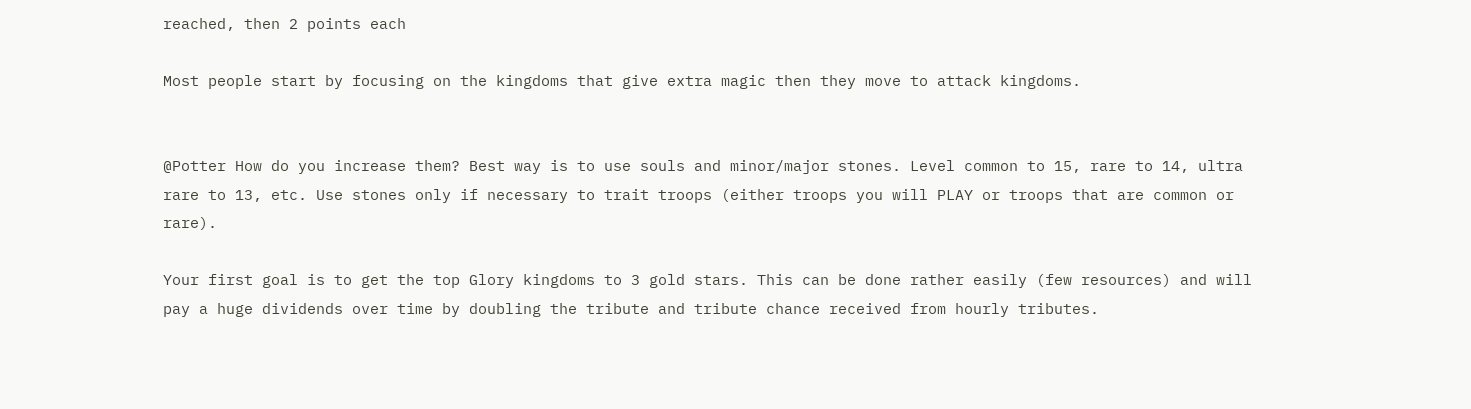reached, then 2 points each

Most people start by focusing on the kingdoms that give extra magic then they move to attack kingdoms.


@Potter How do you increase them? Best way is to use souls and minor/major stones. Level common to 15, rare to 14, ultra rare to 13, etc. Use stones only if necessary to trait troops (either troops you will PLAY or troops that are common or rare).

Your first goal is to get the top Glory kingdoms to 3 gold stars. This can be done rather easily (few resources) and will pay a huge dividends over time by doubling the tribute and tribute chance received from hourly tributes.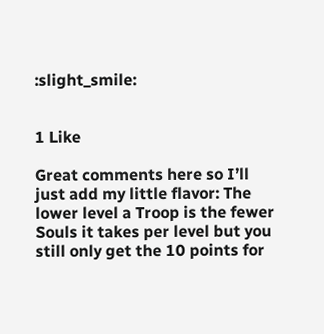:slight_smile:


1 Like

Great comments here so I’ll just add my little flavor: The lower level a Troop is the fewer Souls it takes per level but you still only get the 10 points for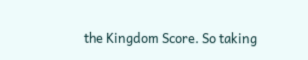the Kingdom Score. So taking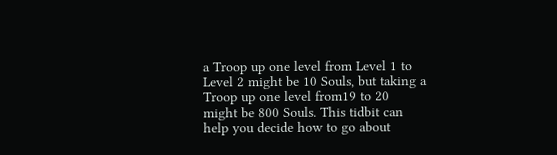a Troop up one level from Level 1 to Level 2 might be 10 Souls, but taking a Troop up one level from19 to 20 might be 800 Souls. This tidbit can help you decide how to go about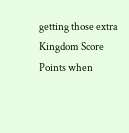getting those extra Kingdom Score Points when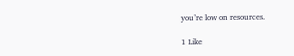you’re low on resources.

1 Like